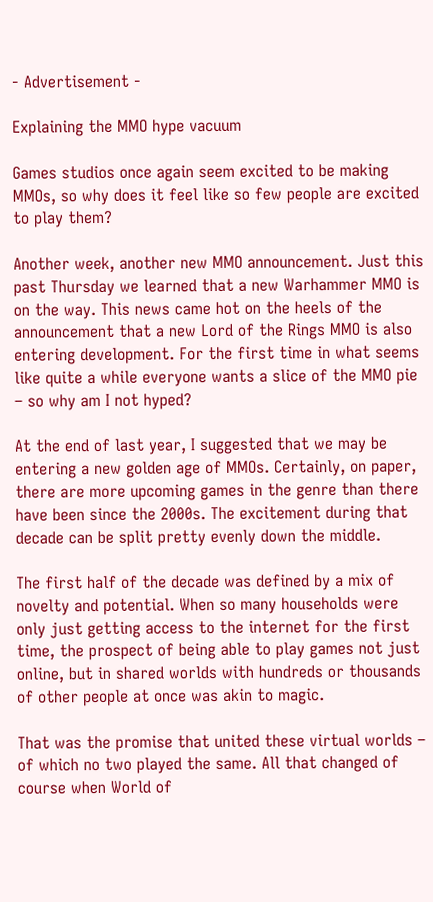- Advertisement -

Explaining the MMO hype vacuum

Games studios once again seem excited to be making MMOs, so why does it feel like so few people are excited to play them?

Another week, another new MMO announcement. Just this past Thursday we learned that a new Warhammer MMO is on the way. This news came hot on the heels of the announcement that a new Lord of the Rings MMO is also entering development. For the first time in what seems like quite a while everyone wants a slice of the MMO pie – so why am I not hyped?

At the end of last year, I suggested that we may be entering a new golden age of MMOs. Certainly, on paper, there are more upcoming games in the genre than there have been since the 2000s. The excitement during that decade can be split pretty evenly down the middle.

The first half of the decade was defined by a mix of novelty and potential. When so many households were only just getting access to the internet for the first time, the prospect of being able to play games not just online, but in shared worlds with hundreds or thousands of other people at once was akin to magic.

That was the promise that united these virtual worlds – of which no two played the same. All that changed of course when World of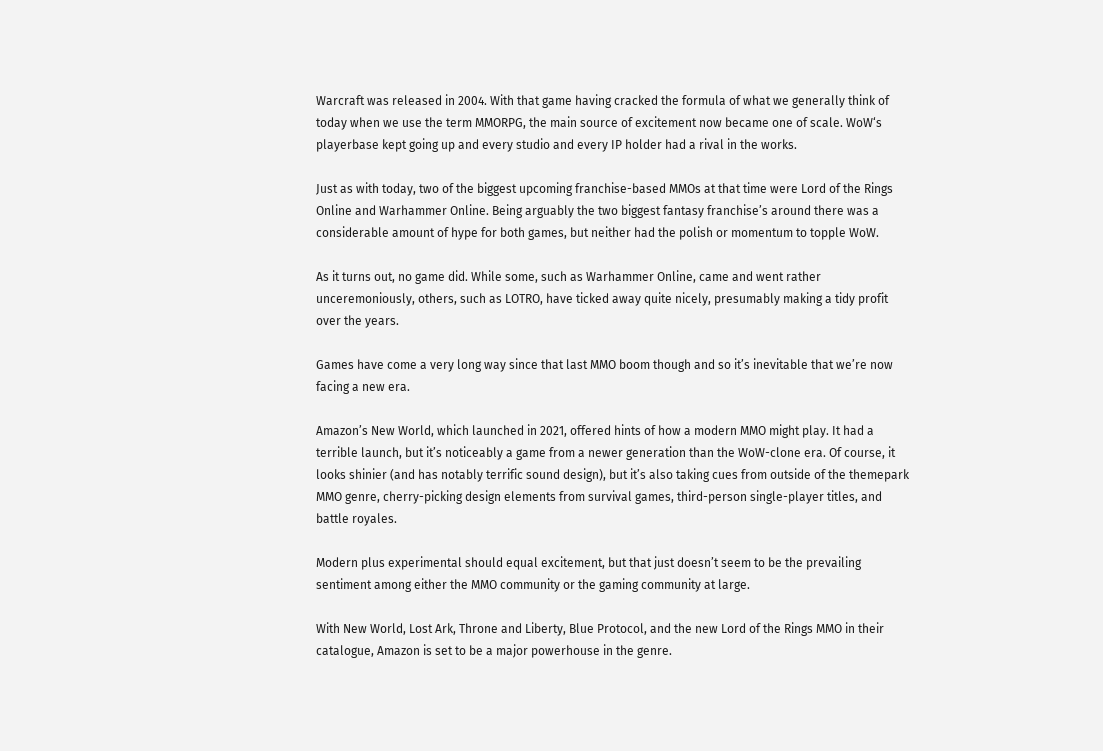Warcraft was released in 2004. With that game having cracked the formula of what we generally think of today when we use the term MMORPG, the main source of excitement now became one of scale. WoW‘s playerbase kept going up and every studio and every IP holder had a rival in the works.

Just as with today, two of the biggest upcoming franchise-based MMOs at that time were Lord of the Rings Online and Warhammer Online. Being arguably the two biggest fantasy franchise’s around there was a considerable amount of hype for both games, but neither had the polish or momentum to topple WoW.

As it turns out, no game did. While some, such as Warhammer Online, came and went rather unceremoniously, others, such as LOTRO, have ticked away quite nicely, presumably making a tidy profit over the years.

Games have come a very long way since that last MMO boom though and so it’s inevitable that we’re now facing a new era.

Amazon’s New World, which launched in 2021, offered hints of how a modern MMO might play. It had a terrible launch, but it’s noticeably a game from a newer generation than the WoW-clone era. Of course, it looks shinier (and has notably terrific sound design), but it’s also taking cues from outside of the themepark MMO genre, cherry-picking design elements from survival games, third-person single-player titles, and battle royales.

Modern plus experimental should equal excitement, but that just doesn’t seem to be the prevailing sentiment among either the MMO community or the gaming community at large.

With New World, Lost Ark, Throne and Liberty, Blue Protocol, and the new Lord of the Rings MMO in their catalogue, Amazon is set to be a major powerhouse in the genre.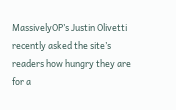MassivelyOP’s Justin Olivetti recently asked the site’s readers how hungry they are for a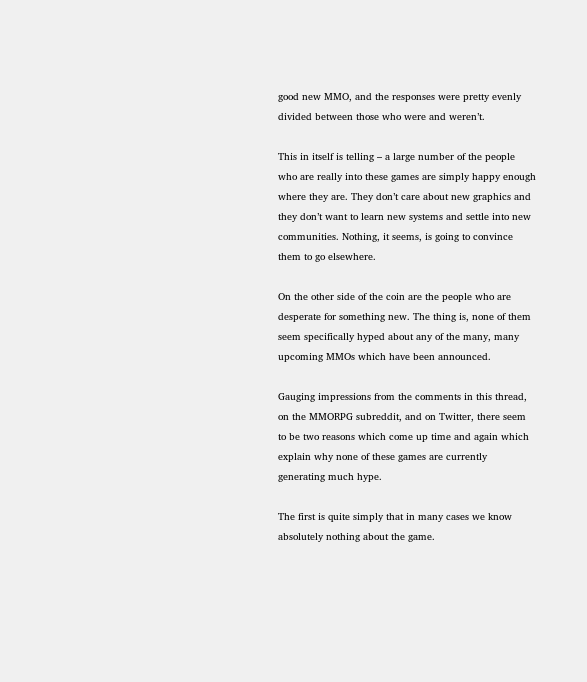good new MMO, and the responses were pretty evenly divided between those who were and weren’t.

This in itself is telling – a large number of the people who are really into these games are simply happy enough where they are. They don’t care about new graphics and they don’t want to learn new systems and settle into new communities. Nothing, it seems, is going to convince them to go elsewhere.

On the other side of the coin are the people who are desperate for something new. The thing is, none of them seem specifically hyped about any of the many, many upcoming MMOs which have been announced.

Gauging impressions from the comments in this thread, on the MMORPG subreddit, and on Twitter, there seem to be two reasons which come up time and again which explain why none of these games are currently generating much hype.

The first is quite simply that in many cases we know absolutely nothing about the game.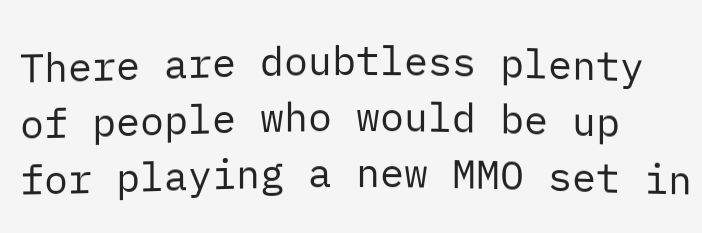There are doubtless plenty of people who would be up for playing a new MMO set in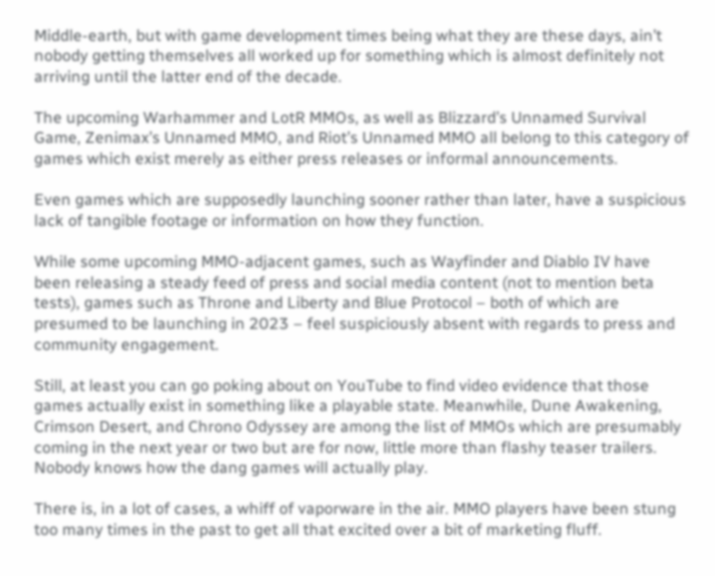Middle-earth, but with game development times being what they are these days, ain’t nobody getting themselves all worked up for something which is almost definitely not arriving until the latter end of the decade.

The upcoming Warhammer and LotR MMOs, as well as Blizzard’s Unnamed Survival Game, Zenimax’s Unnamed MMO, and Riot’s Unnamed MMO all belong to this category of games which exist merely as either press releases or informal announcements.

Even games which are supposedly launching sooner rather than later, have a suspicious lack of tangible footage or information on how they function.

While some upcoming MMO-adjacent games, such as Wayfinder and Diablo IV have been releasing a steady feed of press and social media content (not to mention beta tests), games such as Throne and Liberty and Blue Protocol – both of which are presumed to be launching in 2023 – feel suspiciously absent with regards to press and community engagement.

Still, at least you can go poking about on YouTube to find video evidence that those games actually exist in something like a playable state. Meanwhile, Dune Awakening, Crimson Desert, and Chrono Odyssey are among the list of MMOs which are presumably coming in the next year or two but are for now, little more than flashy teaser trailers. Nobody knows how the dang games will actually play.

There is, in a lot of cases, a whiff of vaporware in the air. MMO players have been stung too many times in the past to get all that excited over a bit of marketing fluff.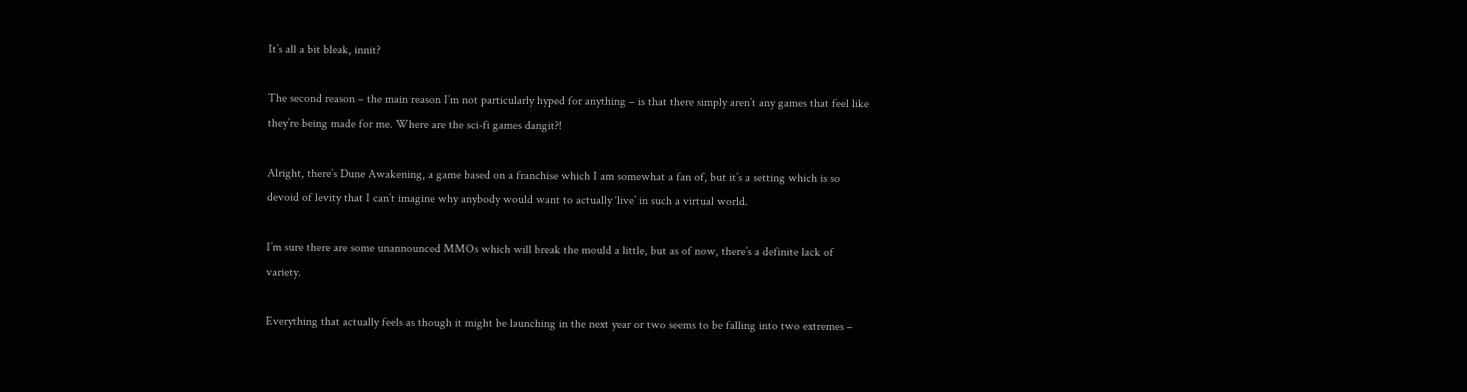It’s all a bit bleak, innit?

The second reason – the main reason I’m not particularly hyped for anything – is that there simply aren’t any games that feel like they’re being made for me. Where are the sci-fi games dangit?!

Alright, there’s Dune Awakening, a game based on a franchise which I am somewhat a fan of, but it’s a setting which is so devoid of levity that I can’t imagine why anybody would want to actually ‘live’ in such a virtual world.

I’m sure there are some unannounced MMOs which will break the mould a little, but as of now, there’s a definite lack of variety.

Everything that actually feels as though it might be launching in the next year or two seems to be falling into two extremes –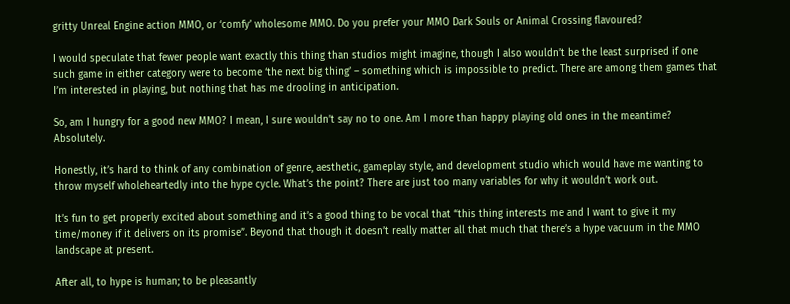gritty Unreal Engine action MMO, or ‘comfy’ wholesome MMO. Do you prefer your MMO Dark Souls or Animal Crossing flavoured?

I would speculate that fewer people want exactly this thing than studios might imagine, though I also wouldn’t be the least surprised if one such game in either category were to become ‘the next big thing’ – something which is impossible to predict. There are among them games that I’m interested in playing, but nothing that has me drooling in anticipation.

So, am I hungry for a good new MMO? I mean, I sure wouldn’t say no to one. Am I more than happy playing old ones in the meantime? Absolutely.

Honestly, it’s hard to think of any combination of genre, aesthetic, gameplay style, and development studio which would have me wanting to throw myself wholeheartedly into the hype cycle. What’s the point? There are just too many variables for why it wouldn’t work out.

It’s fun to get properly excited about something and it’s a good thing to be vocal that “this thing interests me and I want to give it my time/money if it delivers on its promise”. Beyond that though it doesn’t really matter all that much that there’s a hype vacuum in the MMO landscape at present.

After all, to hype is human; to be pleasantly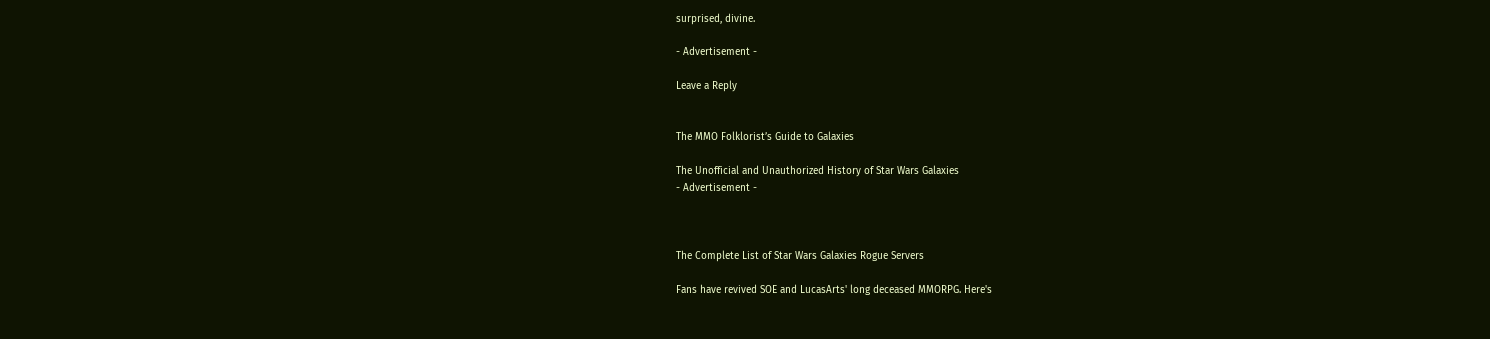surprised, divine.

- Advertisement -

Leave a Reply


The MMO Folklorist’s Guide to Galaxies

The Unofficial and Unauthorized History of Star Wars Galaxies
- Advertisement -



The Complete List of Star Wars Galaxies Rogue Servers

Fans have revived SOE and LucasArts' long deceased MMORPG. Here's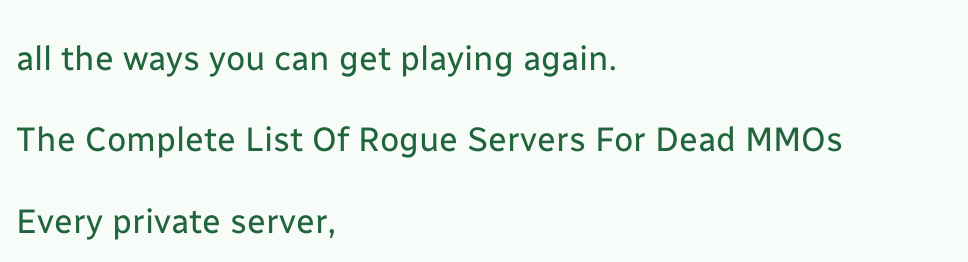all the ways you can get playing again.

The Complete List Of Rogue Servers For Dead MMOs

Every private server,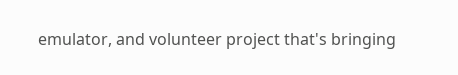emulator, and volunteer project that's bringing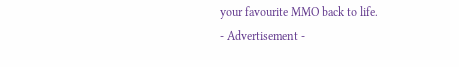your favourite MMO back to life.
- Advertisement -